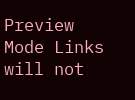Preview Mode Links will not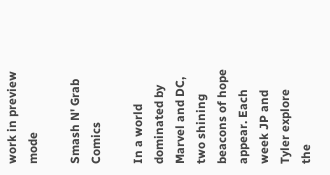work in preview mode

Smash N' Grab Comics

In a world dominated by Marvel and DC, two shining beacons of hope appear. Each week JP and Tyler explore the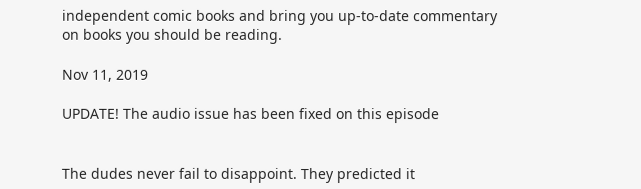independent comic books and bring you up-to-date commentary on books you should be reading.

Nov 11, 2019

UPDATE! The audio issue has been fixed on this episode


The dudes never fail to disappoint. They predicted it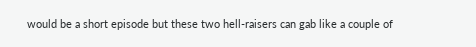would be a short episode but these two hell-raisers can gab like a couple of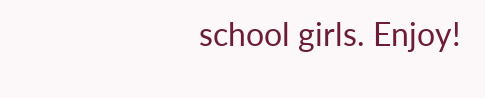school girls. Enjoy!